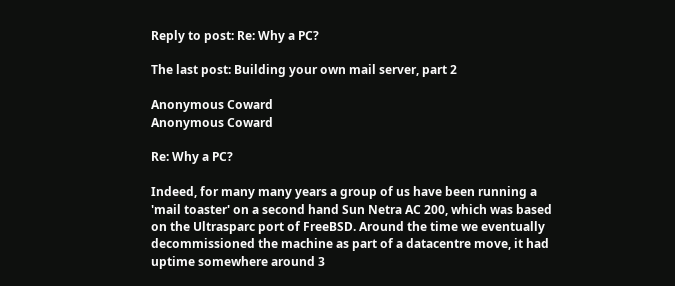Reply to post: Re: Why a PC?

The last post: Building your own mail server, part 2

Anonymous Coward
Anonymous Coward

Re: Why a PC?

Indeed, for many many years a group of us have been running a 'mail toaster' on a second hand Sun Netra AC 200, which was based on the Ultrasparc port of FreeBSD. Around the time we eventually decommissioned the machine as part of a datacentre move, it had uptime somewhere around 3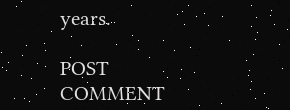years.

POST COMMENT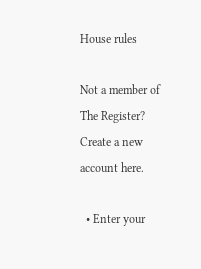House rules

Not a member of The Register? Create a new account here.

  • Enter your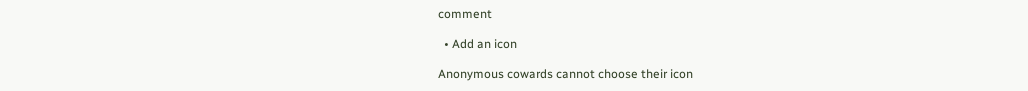comment

  • Add an icon

Anonymous cowards cannot choose their icon